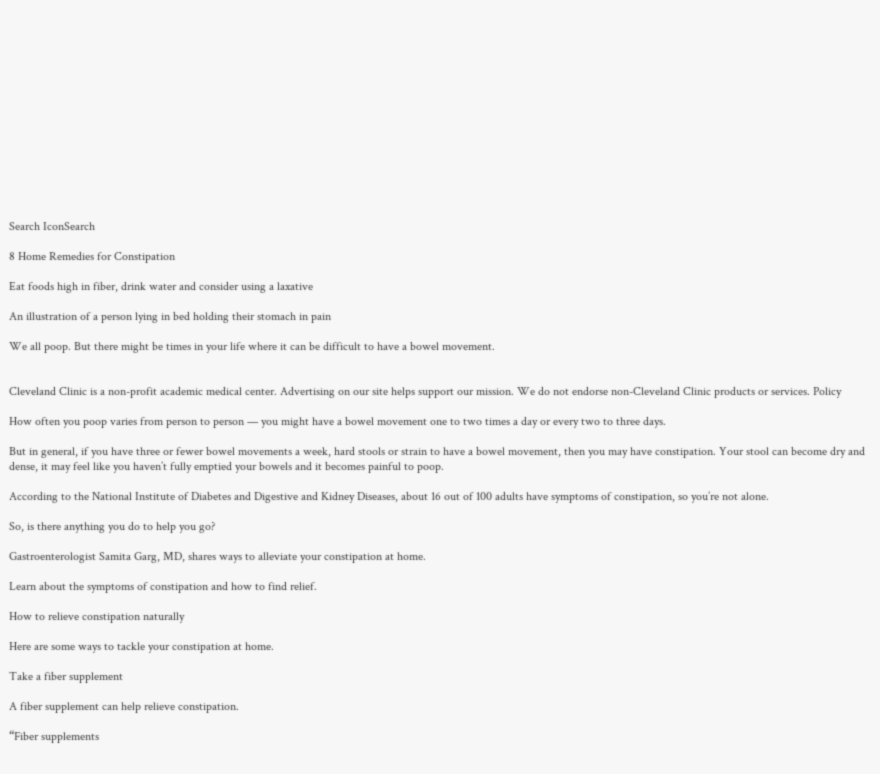Search IconSearch

8 Home Remedies for Constipation

Eat foods high in fiber, drink water and consider using a laxative

An illustration of a person lying in bed holding their stomach in pain

We all poop. But there might be times in your life where it can be difficult to have a bowel movement.


Cleveland Clinic is a non-profit academic medical center. Advertising on our site helps support our mission. We do not endorse non-Cleveland Clinic products or services. Policy

How often you poop varies from person to person — you might have a bowel movement one to two times a day or every two to three days.

But in general, if you have three or fewer bowel movements a week, hard stools or strain to have a bowel movement, then you may have constipation. Your stool can become dry and dense, it may feel like you haven’t fully emptied your bowels and it becomes painful to poop.

According to the National Institute of Diabetes and Digestive and Kidney Diseases, about 16 out of 100 adults have symptoms of constipation, so you’re not alone.

So, is there anything you do to help you go?

Gastroenterologist Samita Garg, MD, shares ways to alleviate your constipation at home.

Learn about the symptoms of constipation and how to find relief.

How to relieve constipation naturally

Here are some ways to tackle your constipation at home.

Take a fiber supplement

A fiber supplement can help relieve constipation.

“Fiber supplements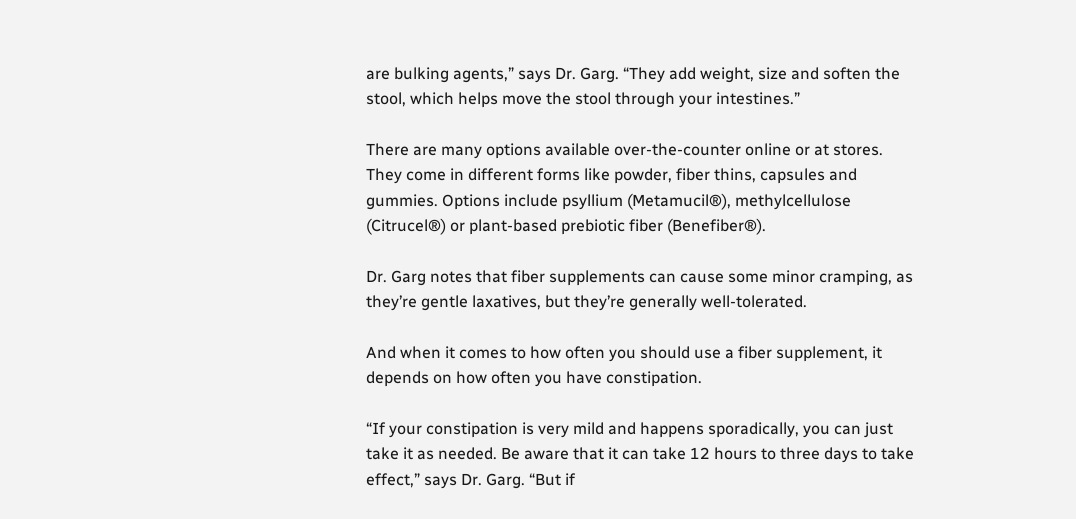are bulking agents,” says Dr. Garg. “They add weight, size and soften the stool, which helps move the stool through your intestines.”

There are many options available over-the-counter online or at stores. They come in different forms like powder, fiber thins, capsules and gummies. Options include psyllium (Metamucil®), methylcellulose (Citrucel®) or plant-based prebiotic fiber (Benefiber®).

Dr. Garg notes that fiber supplements can cause some minor cramping, as they’re gentle laxatives, but they’re generally well-tolerated.

And when it comes to how often you should use a fiber supplement, it depends on how often you have constipation.

“If your constipation is very mild and happens sporadically, you can just take it as needed. Be aware that it can take 12 hours to three days to take effect,” says Dr. Garg. “But if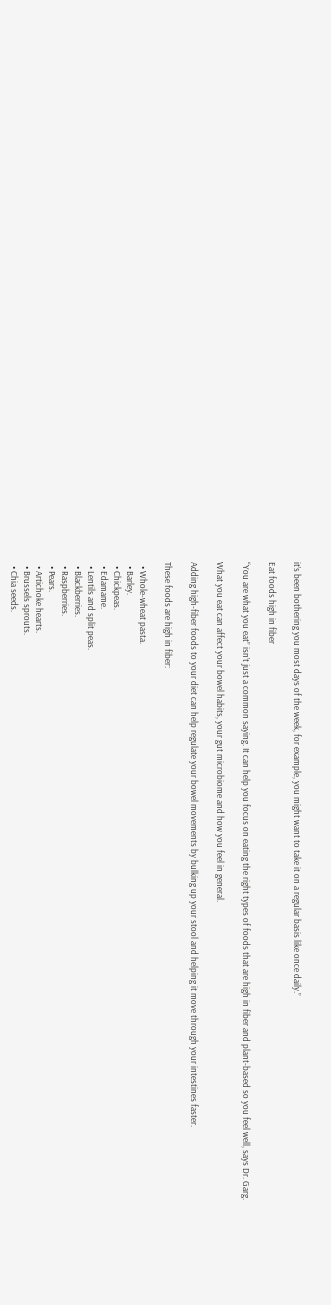it’s been bothering you most days of the week, for example, you might want to take it on a regular basis like once daily.”

Eat foods high in fiber

“You are what you eat” isn’t just a common saying. It can help you focus on eating the right types of foods that are high in fiber and plant-based so you feel well, says Dr. Garg.

What you eat can affect your bowel habits, your gut microbiome and how you feel in general.

Adding high-fiber foods to your diet can help regulate your bowel movements by bulking up your stool and helping it move through your intestines faster.

These foods are high in fiber:

  • Whole-wheat pasta.
  • Barley.
  • Chickpeas.
  • Edamame.
  • Lentils and split peas.
  • Blackberries.
  • Raspberries.
  • Pears.
  • Artichoke hearts.
  • Brussels sprouts.
  • Chia seeds.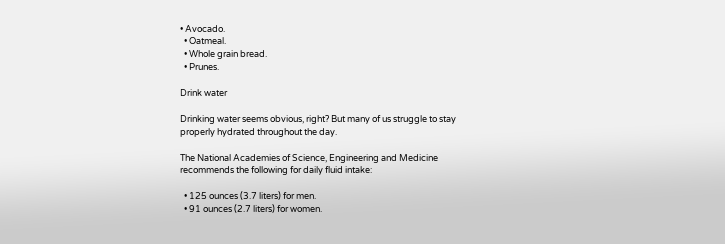• Avocado.
  • Oatmeal.
  • Whole grain bread.
  • Prunes.

Drink water

Drinking water seems obvious, right? But many of us struggle to stay properly hydrated throughout the day.

The National Academies of Science, Engineering and Medicine recommends the following for daily fluid intake:

  • 125 ounces (3.7 liters) for men.
  • 91 ounces (2.7 liters) for women.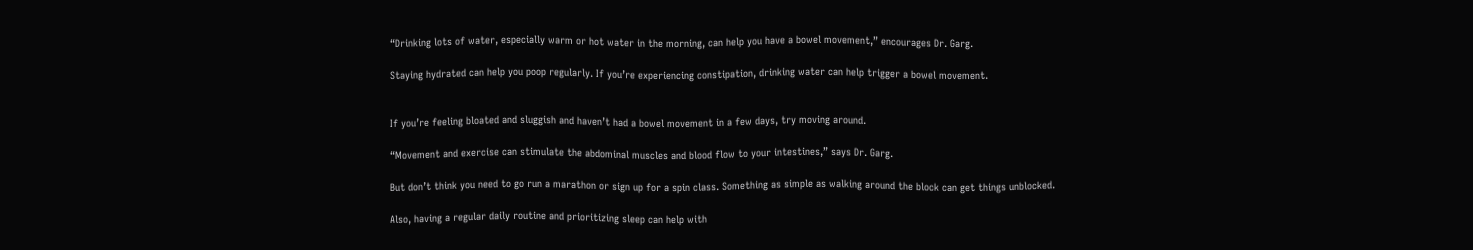“Drinking lots of water, especially warm or hot water in the morning, can help you have a bowel movement,” encourages Dr. Garg.

Staying hydrated can help you poop regularly. If you’re experiencing constipation, drinking water can help trigger a bowel movement.


If you’re feeling bloated and sluggish and haven’t had a bowel movement in a few days, try moving around.

“Movement and exercise can stimulate the abdominal muscles and blood flow to your intestines,” says Dr. Garg.

But don’t think you need to go run a marathon or sign up for a spin class. Something as simple as walking around the block can get things unblocked.

Also, having a regular daily routine and prioritizing sleep can help with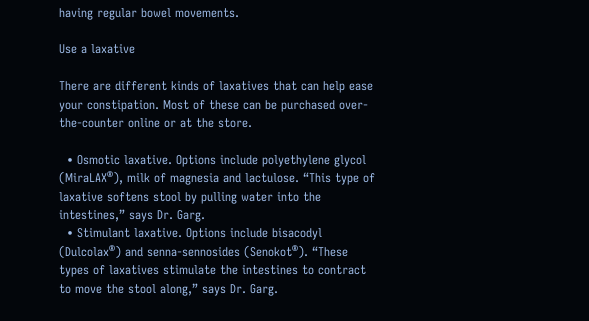having regular bowel movements.

Use a laxative

There are different kinds of laxatives that can help ease your constipation. Most of these can be purchased over-the-counter online or at the store.

  • Osmotic laxative. Options include polyethylene glycol (MiraLAX®), milk of magnesia and lactulose. “This type of laxative softens stool by pulling water into the intestines,” says Dr. Garg.
  • Stimulant laxative. Options include bisacodyl (Dulcolax®) and senna-sennosides (Senokot®). “These types of laxatives stimulate the intestines to contract to move the stool along,” says Dr. Garg.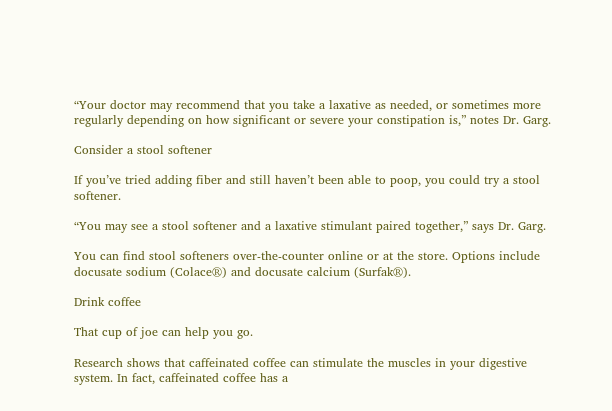“Your doctor may recommend that you take a laxative as needed, or sometimes more regularly depending on how significant or severe your constipation is,” notes Dr. Garg.

Consider a stool softener

If you’ve tried adding fiber and still haven’t been able to poop, you could try a stool softener.

“You may see a stool softener and a laxative stimulant paired together,” says Dr. Garg.

You can find stool softeners over-the-counter online or at the store. Options include docusate sodium (Colace®) and docusate calcium (Surfak®).

Drink coffee

That cup of joe can help you go.

Research shows that caffeinated coffee can stimulate the muscles in your digestive system. In fact, caffeinated coffee has a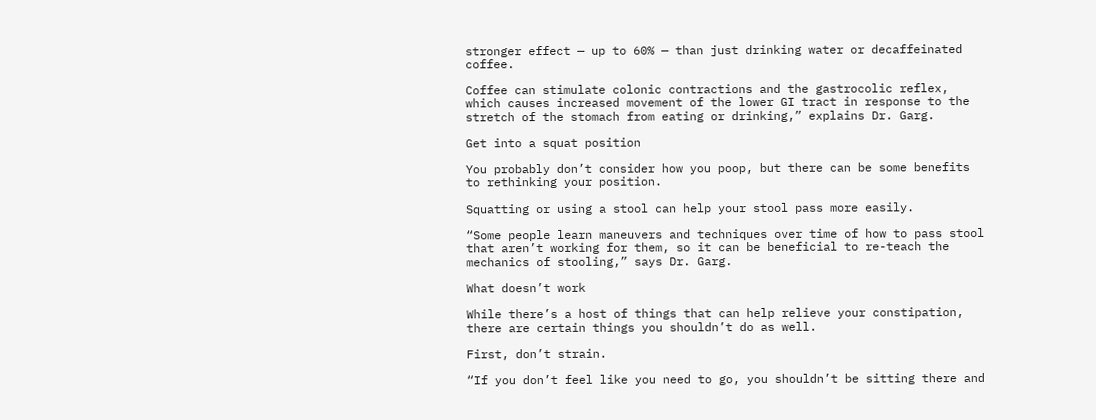stronger effect — up to 60% — than just drinking water or decaffeinated coffee.

Coffee can stimulate colonic contractions and the gastrocolic reflex, which causes increased movement of the lower GI tract in response to the stretch of the stomach from eating or drinking,” explains Dr. Garg.

Get into a squat position

You probably don’t consider how you poop, but there can be some benefits to rethinking your position.

Squatting or using a stool can help your stool pass more easily.

“Some people learn maneuvers and techniques over time of how to pass stool that aren’t working for them, so it can be beneficial to re-teach the mechanics of stooling,” says Dr. Garg.

What doesn’t work

While there’s a host of things that can help relieve your constipation, there are certain things you shouldn’t do as well.

First, don’t strain.

“If you don’t feel like you need to go, you shouldn’t be sitting there and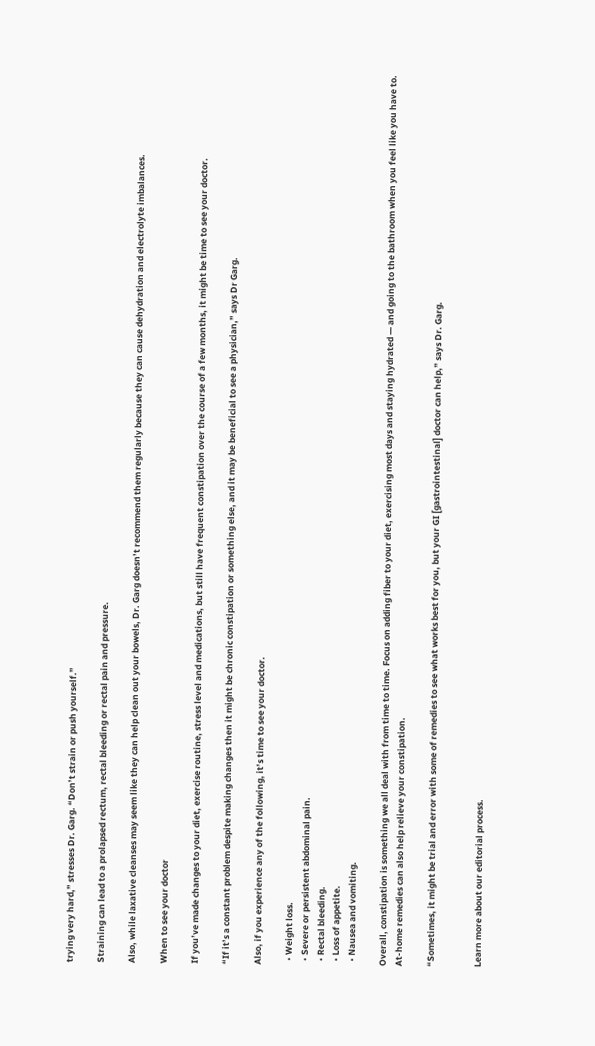trying very hard,” stresses Dr. Garg. “Don’t strain or push yourself.”

Straining can lead to a prolapsed rectum, rectal bleeding or rectal pain and pressure.

Also, while laxative cleanses may seem like they can help clean out your bowels, Dr. Garg doesn’t recommend them regularly because they can cause dehydration and electrolyte imbalances.

When to see your doctor

If you’ve made changes to your diet, exercise routine, stress level and medications, but still have frequent constipation over the course of a few months, it might be time to see your doctor.

“If it’s a constant problem despite making changes then it might be chronic constipation or something else, and it may be beneficial to see a physician,” says Dr Garg.

Also, if you experience any of the following, it’s time to see your doctor.

  • Weight loss.
  • Severe or persistent abdominal pain.
  • Rectal bleeding.
  • Loss of appetite.
  • Nausea and vomiting.

Overall, constipation is something we all deal with from time to time. Focus on adding fiber to your diet, exercising most days and staying hydrated — and going to the bathroom when you feel like you have to. At-home remedies can also help relieve your constipation.

“Sometimes, it might be trial and error with some of remedies to see what works best for you, but your GI [gastrointestinal] doctor can help,” says Dr. Garg.


Learn more about our editorial process.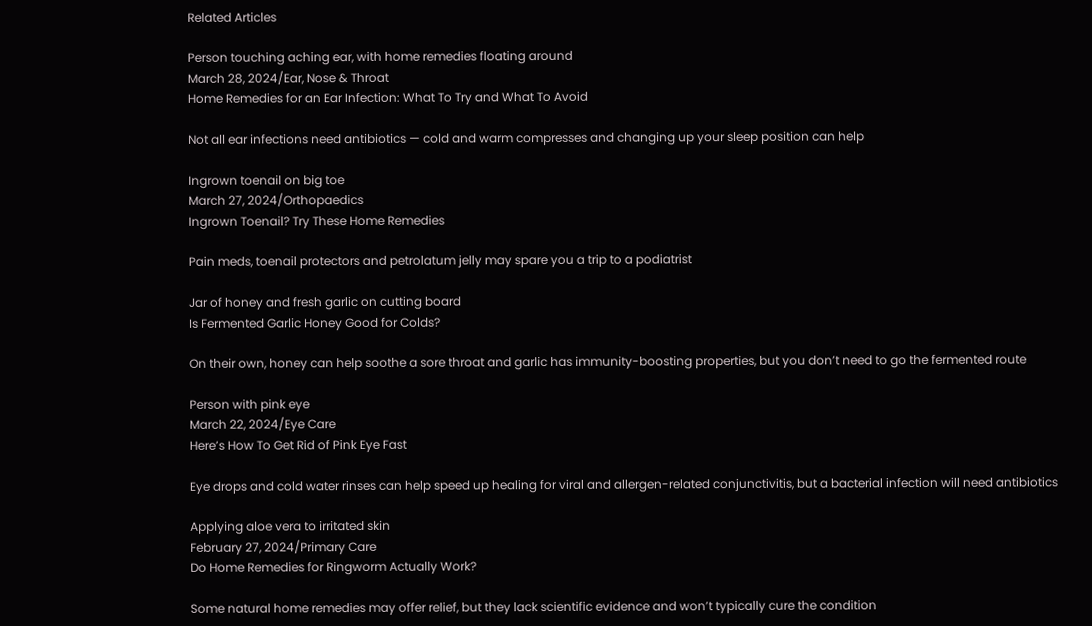Related Articles

Person touching aching ear, with home remedies floating around
March 28, 2024/Ear, Nose & Throat
Home Remedies for an Ear Infection: What To Try and What To Avoid

Not all ear infections need antibiotics — cold and warm compresses and changing up your sleep position can help

Ingrown toenail on big toe
March 27, 2024/Orthopaedics
Ingrown Toenail? Try These Home Remedies

Pain meds, toenail protectors and petrolatum jelly may spare you a trip to a podiatrist

Jar of honey and fresh garlic on cutting board
Is Fermented Garlic Honey Good for Colds?

On their own, honey can help soothe a sore throat and garlic has immunity-boosting properties, but you don’t need to go the fermented route

Person with pink eye
March 22, 2024/Eye Care
Here’s How To Get Rid of Pink Eye Fast

Eye drops and cold water rinses can help speed up healing for viral and allergen-related conjunctivitis, but a bacterial infection will need antibiotics

Applying aloe vera to irritated skin
February 27, 2024/Primary Care
Do Home Remedies for Ringworm Actually Work?

Some natural home remedies may offer relief, but they lack scientific evidence and won’t typically cure the condition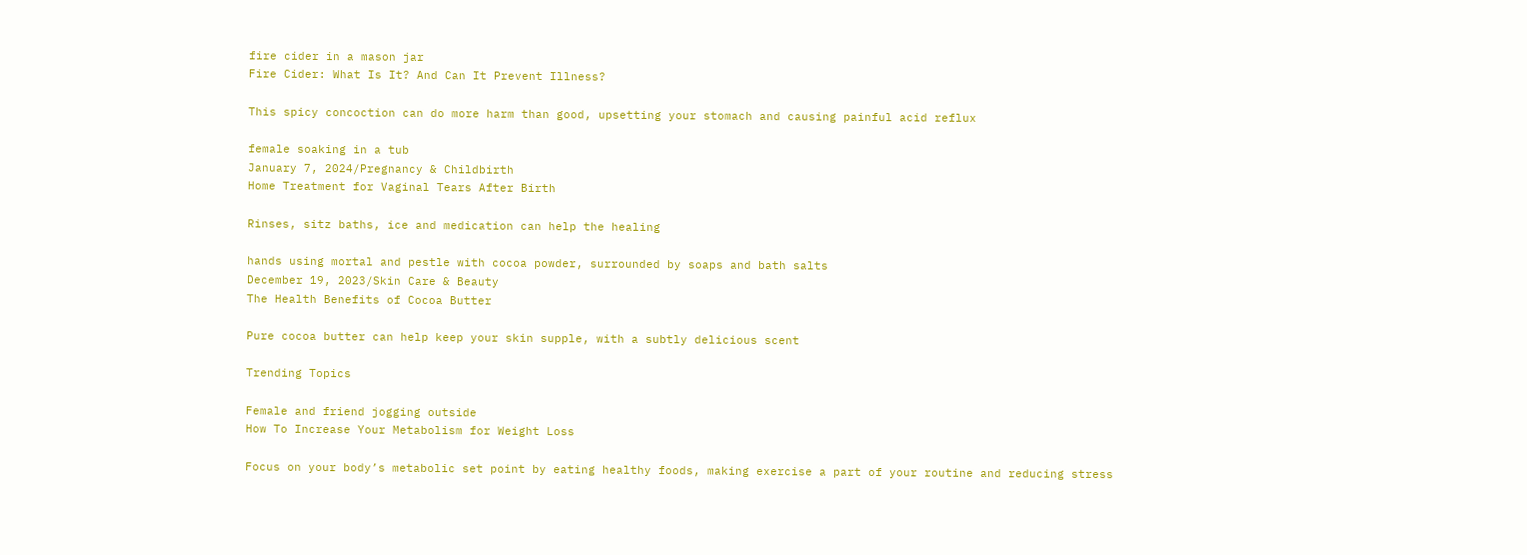fire cider in a mason jar
Fire Cider: What Is It? And Can It Prevent Illness?

This spicy concoction can do more harm than good, upsetting your stomach and causing painful acid reflux

female soaking in a tub
January 7, 2024/Pregnancy & Childbirth
Home Treatment for Vaginal Tears After Birth

Rinses, sitz baths, ice and medication can help the healing

hands using mortal and pestle with cocoa powder, surrounded by soaps and bath salts
December 19, 2023/Skin Care & Beauty
The Health Benefits of Cocoa Butter

Pure cocoa butter can help keep your skin supple, with a subtly delicious scent

Trending Topics

Female and friend jogging outside
How To Increase Your Metabolism for Weight Loss

Focus on your body’s metabolic set point by eating healthy foods, making exercise a part of your routine and reducing stress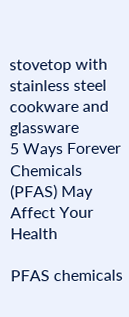stovetop with stainless steel cookware and glassware
5 Ways Forever Chemicals (PFAS) May Affect Your Health

PFAS chemicals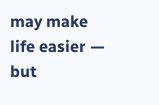may make life easier — but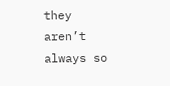they aren’t always so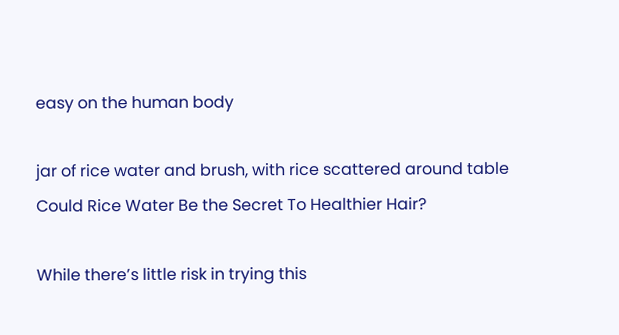easy on the human body

jar of rice water and brush, with rice scattered around table
Could Rice Water Be the Secret To Healthier Hair?

While there’s little risk in trying this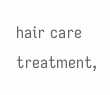hair care treatment,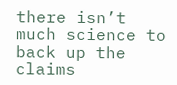there isn’t much science to back up the claims